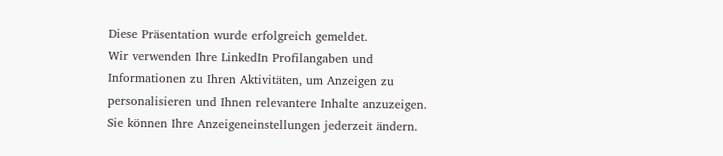Diese Präsentation wurde erfolgreich gemeldet.
Wir verwenden Ihre LinkedIn Profilangaben und Informationen zu Ihren Aktivitäten, um Anzeigen zu personalisieren und Ihnen relevantere Inhalte anzuzeigen. Sie können Ihre Anzeigeneinstellungen jederzeit ändern.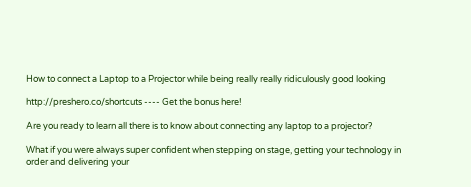How to connect a Laptop to a Projector while being really really ridiculously good looking

http://preshero.co/shortcuts ---- Get the bonus here!

Are you ready to learn all there is to know about connecting any laptop to a projector?

What if you were always super confident when stepping on stage, getting your technology in order and delivering your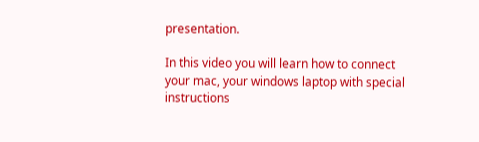presentation.

In this video you will learn how to connect your mac, your windows laptop with special instructions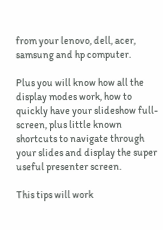from your lenovo, dell, acer, samsung and hp computer.

Plus you will know how all the display modes work, how to quickly have your slideshow full-screen, plus little known shortcuts to navigate through your slides and display the super useful presenter screen.

This tips will work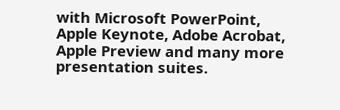with Microsoft PowerPoint, Apple Keynote, Adobe Acrobat, Apple Preview and many more presentation suites.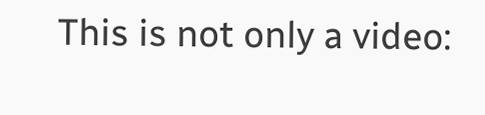This is not only a video: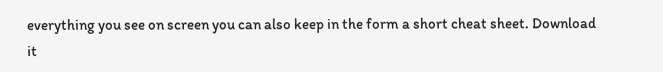everything you see on screen you can also keep in the form a short cheat sheet. Download it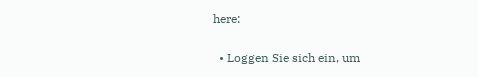here:


  • Loggen Sie sich ein, um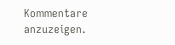Kommentare anzuzeigen.